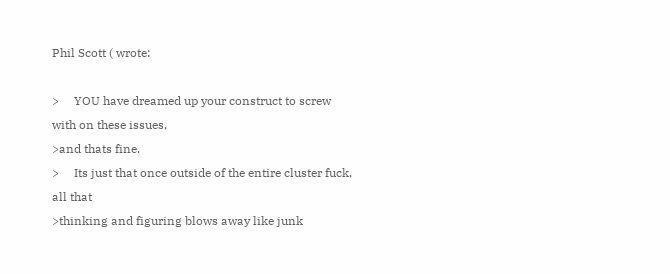Phil Scott ( wrote:

>     YOU have dreamed up your construct to screw with on these issues,
>and thats fine.
>     Its just that once outside of the entire cluster fuck, all that
>thinking and figuring blows away like junk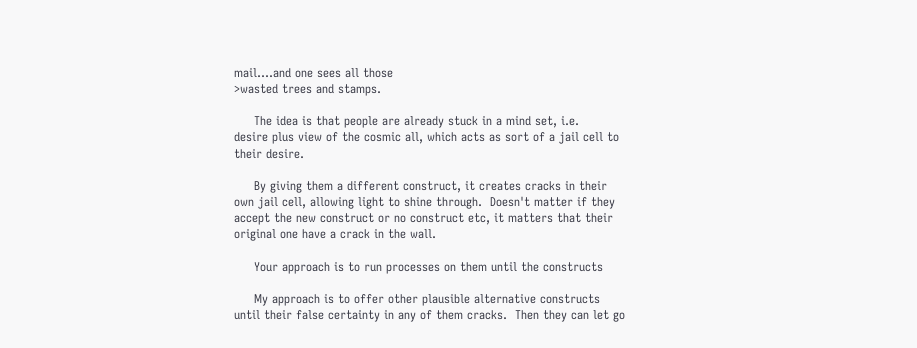mail....and one sees all those
>wasted trees and stamps.

     The idea is that people are already stuck in a mind set, i.e.
desire plus view of the cosmic all, which acts as sort of a jail cell to
their desire.

     By giving them a different construct, it creates cracks in their
own jail cell, allowing light to shine through.  Doesn't matter if they
accept the new construct or no construct etc, it matters that their
original one have a crack in the wall.

     Your approach is to run processes on them until the constructs

     My approach is to offer other plausible alternative constructs
until their false certainty in any of them cracks.  Then they can let go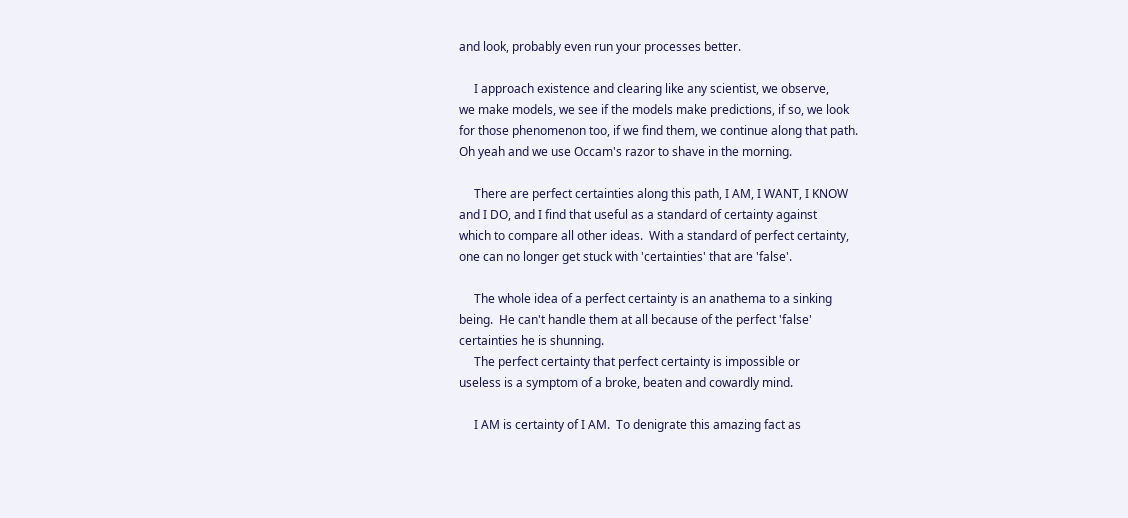and look, probably even run your processes better.

     I approach existence and clearing like any scientist, we observe,
we make models, we see if the models make predictions, if so, we look
for those phenomenon too, if we find them, we continue along that path.
Oh yeah and we use Occam's razor to shave in the morning.

     There are perfect certainties along this path, I AM, I WANT, I KNOW
and I DO, and I find that useful as a standard of certainty against
which to compare all other ideas.  With a standard of perfect certainty,
one can no longer get stuck with 'certainties' that are 'false'.

     The whole idea of a perfect certainty is an anathema to a sinking
being.  He can't handle them at all because of the perfect 'false'
certainties he is shunning.
     The perfect certainty that perfect certainty is impossible or
useless is a symptom of a broke, beaten and cowardly mind.

     I AM is certainty of I AM.  To denigrate this amazing fact as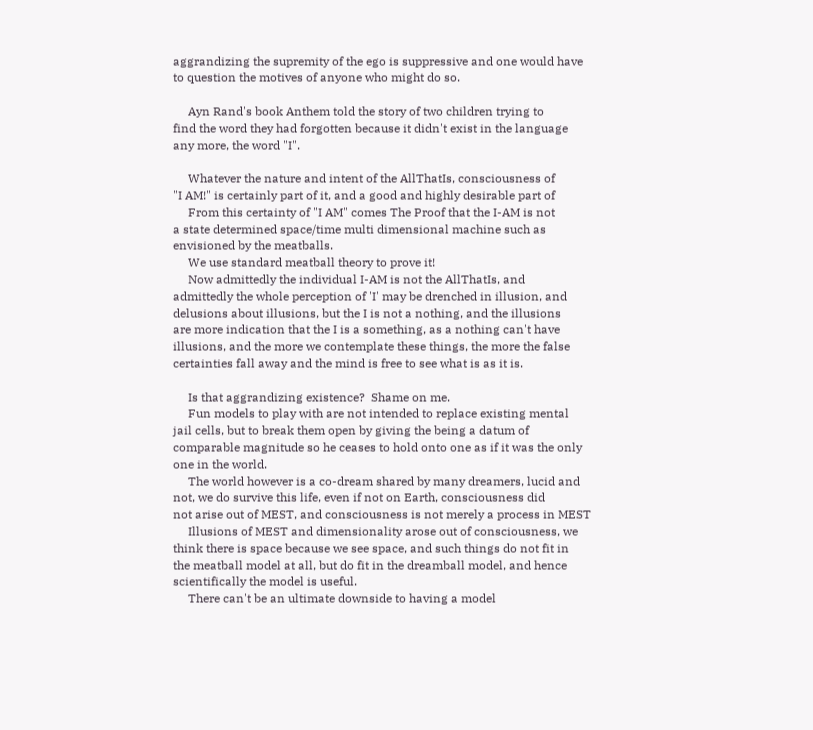aggrandizing the supremity of the ego is suppressive and one would have
to question the motives of anyone who might do so.

     Ayn Rand's book Anthem told the story of two children trying to
find the word they had forgotten because it didn't exist in the language
any more, the word "I".

     Whatever the nature and intent of the AllThatIs, consciousness of
"I AM!" is certainly part of it, and a good and highly desirable part of
     From this certainty of "I AM" comes The Proof that the I-AM is not
a state determined space/time multi dimensional machine such as
envisioned by the meatballs.
     We use standard meatball theory to prove it!
     Now admittedly the individual I-AM is not the AllThatIs, and
admittedly the whole perception of 'I' may be drenched in illusion, and
delusions about illusions, but the I is not a nothing, and the illusions
are more indication that the I is a something, as a nothing can't have
illusions, and the more we contemplate these things, the more the false
certainties fall away and the mind is free to see what is as it is.

     Is that aggrandizing existence?  Shame on me.
     Fun models to play with are not intended to replace existing mental
jail cells, but to break them open by giving the being a datum of
comparable magnitude so he ceases to hold onto one as if it was the only
one in the world.
     The world however is a co-dream shared by many dreamers, lucid and
not, we do survive this life, even if not on Earth, consciousness did
not arise out of MEST, and consciousness is not merely a process in MEST
     Illusions of MEST and dimensionality arose out of consciousness, we
think there is space because we see space, and such things do not fit in
the meatball model at all, but do fit in the dreamball model, and hence
scientifically the model is useful.
     There can't be an ultimate downside to having a model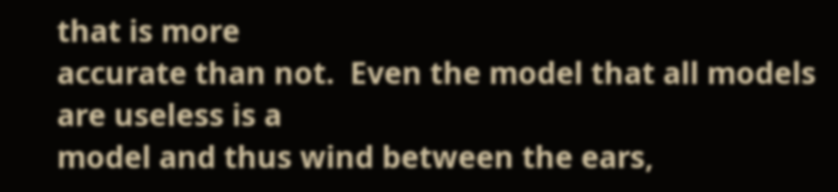that is more
accurate than not.  Even the model that all models are useless is a
model and thus wind between the ears,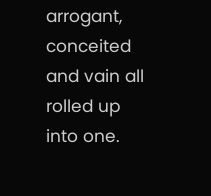arrogant, conceited and vain all
rolled up into one.